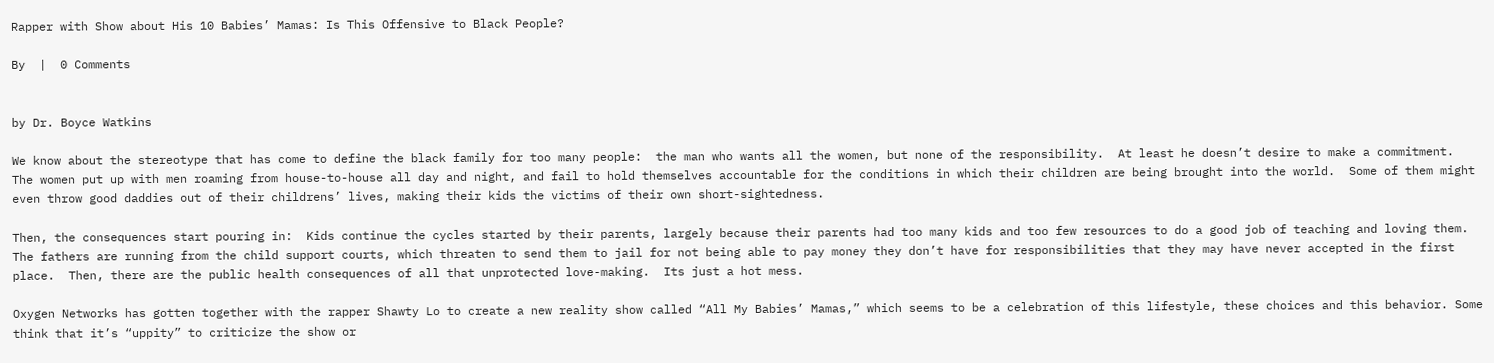Rapper with Show about His 10 Babies’ Mamas: Is This Offensive to Black People?

By  |  0 Comments


by Dr. Boyce Watkins

We know about the stereotype that has come to define the black family for too many people:  the man who wants all the women, but none of the responsibility.  At least he doesn’t desire to make a commitment.  The women put up with men roaming from house-to-house all day and night, and fail to hold themselves accountable for the conditions in which their children are being brought into the world.  Some of them might even throw good daddies out of their childrens’ lives, making their kids the victims of their own short-sightedness.

Then, the consequences start pouring in:  Kids continue the cycles started by their parents, largely because their parents had too many kids and too few resources to do a good job of teaching and loving them. The fathers are running from the child support courts, which threaten to send them to jail for not being able to pay money they don’t have for responsibilities that they may have never accepted in the first place.  Then, there are the public health consequences of all that unprotected love-making.  Its just a hot mess.

Oxygen Networks has gotten together with the rapper Shawty Lo to create a new reality show called “All My Babies’ Mamas,” which seems to be a celebration of this lifestyle, these choices and this behavior. Some think that it’s “uppity” to criticize the show or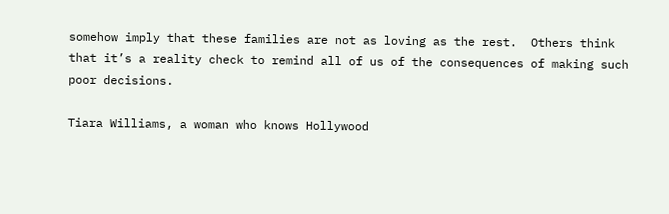somehow imply that these families are not as loving as the rest.  Others think that it’s a reality check to remind all of us of the consequences of making such poor decisions.

Tiara Williams, a woman who knows Hollywood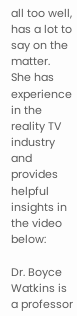all too well, has a lot to say on the matter.  She has experience in the reality TV industry and provides helpful insights in the video below:

Dr. Boyce Watkins is a professor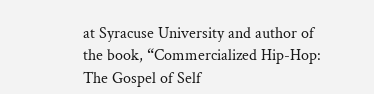at Syracuse University and author of the book, “Commercialized Hip-Hop: The Gospel of Self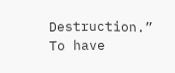Destruction.” To have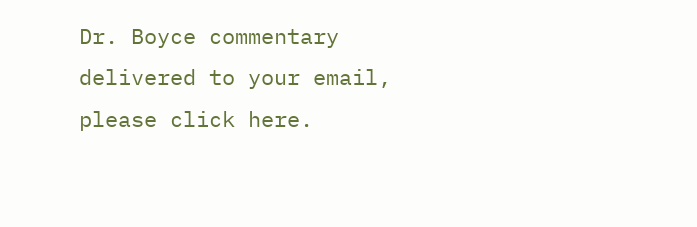Dr. Boyce commentary delivered to your email, please click here.